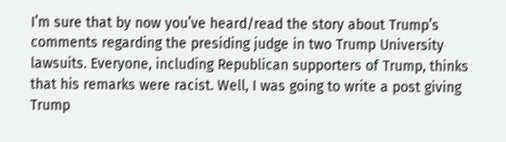I’m sure that by now you’ve heard/read the story about Trump’s comments regarding the presiding judge in two Trump University lawsuits. Everyone, including Republican supporters of Trump, thinks that his remarks were racist. Well, I was going to write a post giving Trump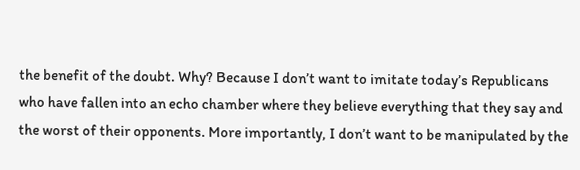the benefit of the doubt. Why? Because I don’t want to imitate today’s Republicans who have fallen into an echo chamber where they believe everything that they say and the worst of their opponents. More importantly, I don’t want to be manipulated by the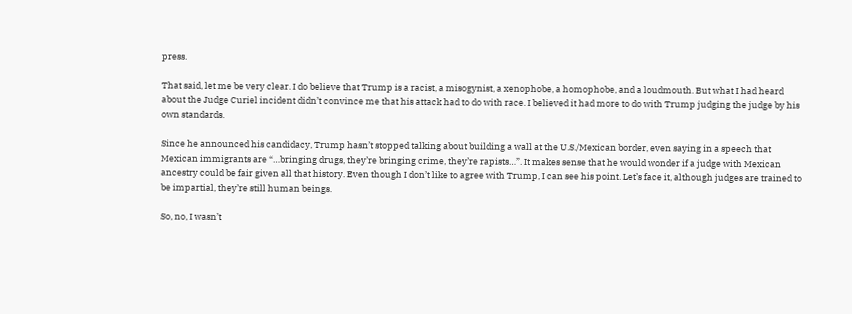press.

That said, let me be very clear. I do believe that Trump is a racist, a misogynist, a xenophobe, a homophobe, and a loudmouth. But what I had heard about the Judge Curiel incident didn’t convince me that his attack had to do with race. I believed it had more to do with Trump judging the judge by his own standards.

Since he announced his candidacy, Trump hasn’t stopped talking about building a wall at the U.S./Mexican border, even saying in a speech that Mexican immigrants are “…bringing drugs, they’re bringing crime, they’re rapists…”. It makes sense that he would wonder if a judge with Mexican ancestry could be fair given all that history. Even though I don’t like to agree with Trump, I can see his point. Let’s face it, although judges are trained to be impartial, they’re still human beings.

So, no, I wasn’t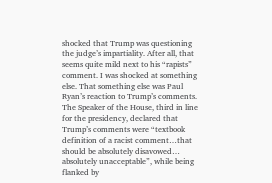shocked that Trump was questioning the judge’s impartiality. After all, that seems quite mild next to his “rapists” comment. I was shocked at something else. That something else was Paul Ryan’s reaction to Trump’s comments. The Speaker of the House, third in line for the presidency, declared that Trump’s comments were “textbook definition of a racist comment…that should be absolutely disavowed… absolutely unacceptable”, while being flanked by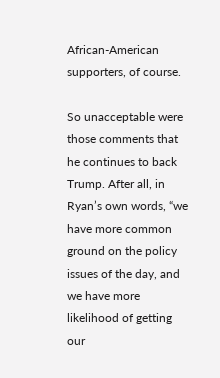African-American supporters, of course.

So unacceptable were those comments that he continues to back Trump. After all, in Ryan’s own words, “we have more common ground on the policy issues of the day, and we have more likelihood of getting our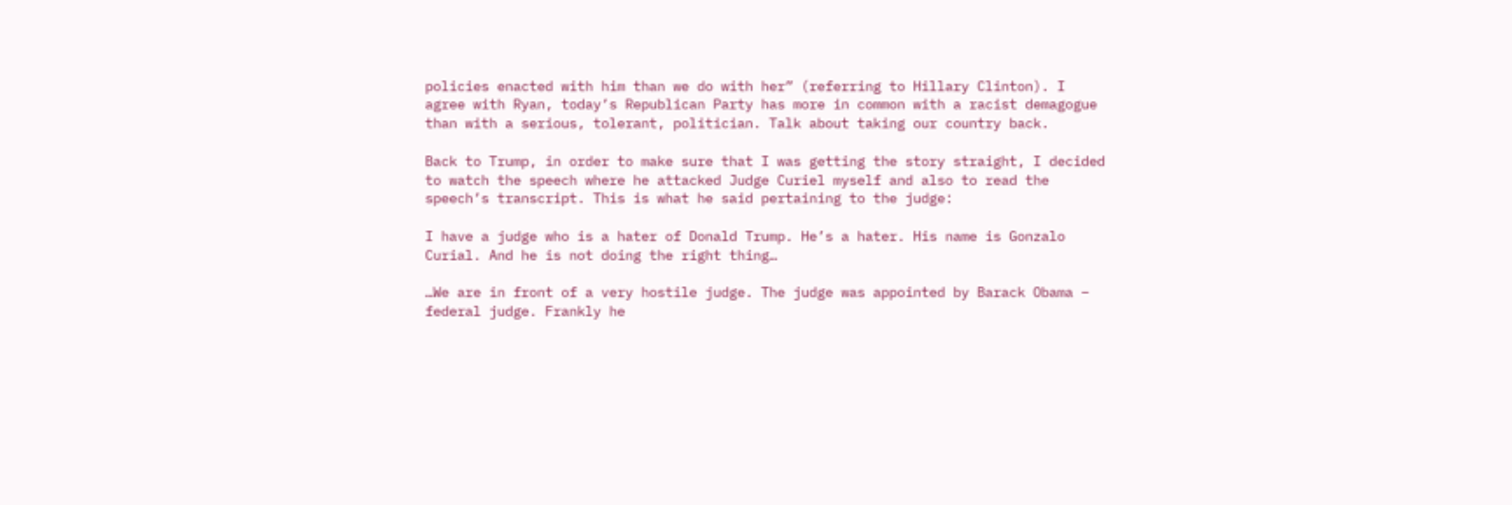policies enacted with him than we do with her” (referring to Hillary Clinton). I agree with Ryan, today’s Republican Party has more in common with a racist demagogue than with a serious, tolerant, politician. Talk about taking our country back.

Back to Trump, in order to make sure that I was getting the story straight, I decided to watch the speech where he attacked Judge Curiel myself and also to read the speech’s transcript. This is what he said pertaining to the judge:

I have a judge who is a hater of Donald Trump. He’s a hater. His name is Gonzalo Curial. And he is not doing the right thing…

…We are in front of a very hostile judge. The judge was appointed by Barack Obama – federal judge. Frankly he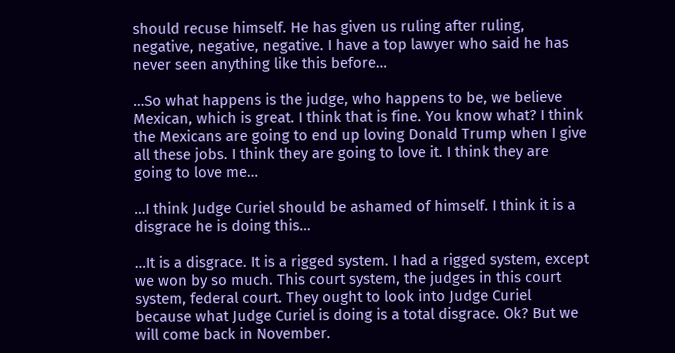should recuse himself. He has given us ruling after ruling, negative, negative, negative. I have a top lawyer who said he has never seen anything like this before…

…So what happens is the judge, who happens to be, we believe Mexican, which is great. I think that is fine. You know what? I think the Mexicans are going to end up loving Donald Trump when I give all these jobs. I think they are going to love it. I think they are going to love me…

…I think Judge Curiel should be ashamed of himself. I think it is a disgrace he is doing this…

…It is a disgrace. It is a rigged system. I had a rigged system, except we won by so much. This court system, the judges in this court system, federal court. They ought to look into Judge Curiel because what Judge Curiel is doing is a total disgrace. Ok? But we will come back in November.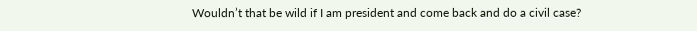Wouldn’t that be wild if I am president and come back and do a civil case?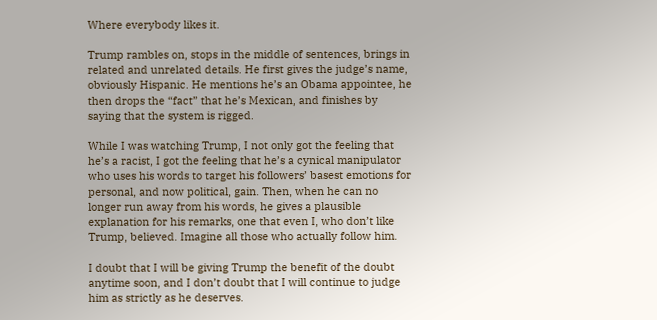Where everybody likes it.

Trump rambles on, stops in the middle of sentences, brings in related and unrelated details. He first gives the judge’s name, obviously Hispanic. He mentions he’s an Obama appointee, he then drops the “fact” that he’s Mexican, and finishes by saying that the system is rigged.

While I was watching Trump, I not only got the feeling that he’s a racist, I got the feeling that he’s a cynical manipulator who uses his words to target his followers’ basest emotions for personal, and now political, gain. Then, when he can no longer run away from his words, he gives a plausible explanation for his remarks, one that even I, who don’t like Trump, believed. Imagine all those who actually follow him.

I doubt that I will be giving Trump the benefit of the doubt anytime soon, and I don’t doubt that I will continue to judge him as strictly as he deserves.